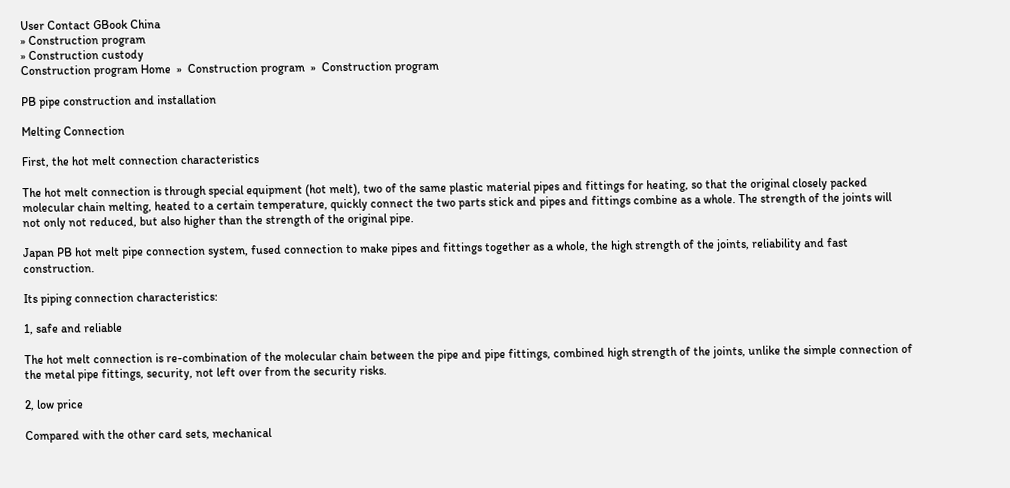User Contact GBook China
» Construction program
» Construction custody
Construction program Home  »  Construction program  »  Construction program

PB pipe construction and installation

Melting Connection

First, the hot melt connection characteristics

The hot melt connection is through special equipment (hot melt), two of the same plastic material pipes and fittings for heating, so that the original closely packed molecular chain melting, heated to a certain temperature, quickly connect the two parts stick and pipes and fittings combine as a whole. The strength of the joints will not only not reduced, but also higher than the strength of the original pipe.

Japan PB hot melt pipe connection system, fused connection to make pipes and fittings together as a whole, the high strength of the joints, reliability and fast construction.

Its piping connection characteristics:

1, safe and reliable

The hot melt connection is re-combination of the molecular chain between the pipe and pipe fittings, combined high strength of the joints, unlike the simple connection of the metal pipe fittings, security, not left over from the security risks.

2, low price

Compared with the other card sets, mechanical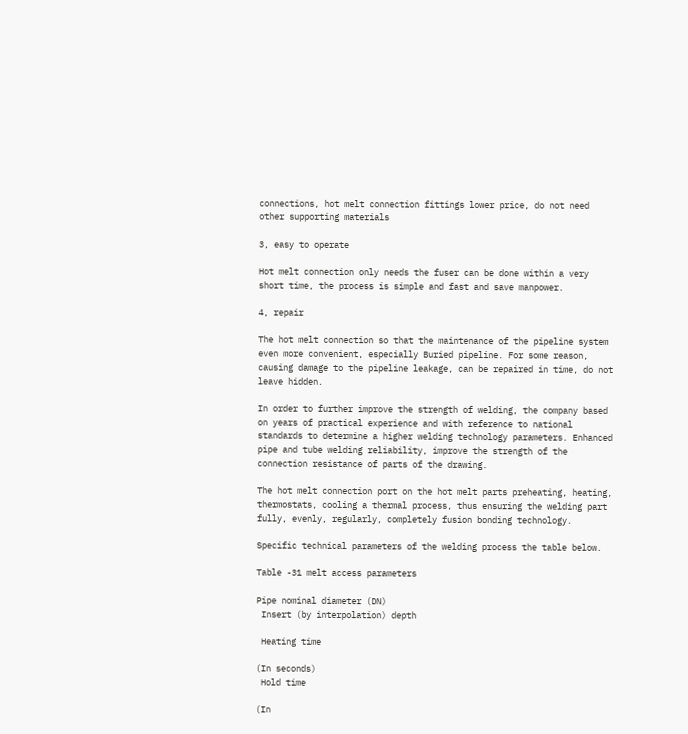connections, hot melt connection fittings lower price, do not need other supporting materials

3, easy to operate

Hot melt connection only needs the fuser can be done within a very short time, the process is simple and fast and save manpower.

4, repair

The hot melt connection so that the maintenance of the pipeline system even more convenient, especially Buried pipeline. For some reason, causing damage to the pipeline leakage, can be repaired in time, do not leave hidden.

In order to further improve the strength of welding, the company based on years of practical experience and with reference to national standards to determine a higher welding technology parameters. Enhanced pipe and tube welding reliability, improve the strength of the connection resistance of parts of the drawing.

The hot melt connection port on the hot melt parts preheating, heating, thermostats, cooling a thermal process, thus ensuring the welding part fully, evenly, regularly, completely fusion bonding technology.

Specific technical parameters of the welding process the table below.

Table -31 melt access parameters

Pipe nominal diameter (DN)
 Insert (by interpolation) depth

 Heating time

(In seconds)
 Hold time

(In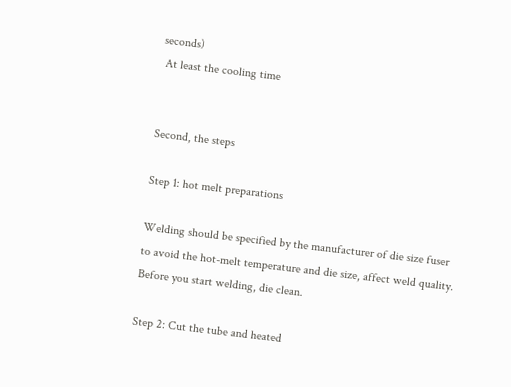seconds)
 At least the cooling time


Second, the steps

Step 1: hot melt preparations

Welding should be specified by the manufacturer of die size fuser to avoid the hot-melt temperature and die size, affect weld quality. Before you start welding, die clean.

Step 2: Cut the tube and heated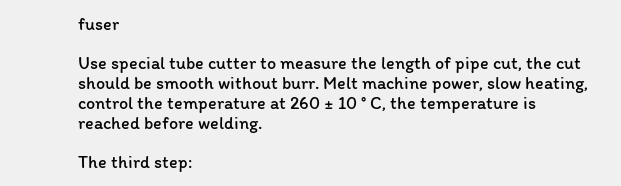fuser

Use special tube cutter to measure the length of pipe cut, the cut should be smooth without burr. Melt machine power, slow heating, control the temperature at 260 ± 10 ° C, the temperature is reached before welding.

The third step: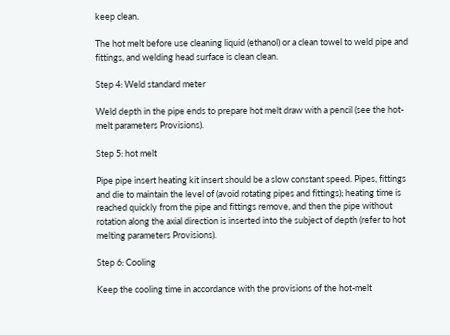keep clean.

The hot melt before use cleaning liquid (ethanol) or a clean towel to weld pipe and fittings, and welding head surface is clean clean.

Step 4: Weld standard meter

Weld depth in the pipe ends to prepare hot melt draw with a pencil (see the hot-melt parameters Provisions).

Step 5: hot melt

Pipe pipe insert heating kit insert should be a slow constant speed. Pipes, fittings and die to maintain the level of (avoid rotating pipes and fittings); heating time is reached quickly from the pipe and fittings remove, and then the pipe without rotation along the axial direction is inserted into the subject of depth (refer to hot melting parameters Provisions).

Step 6: Cooling

Keep the cooling time in accordance with the provisions of the hot-melt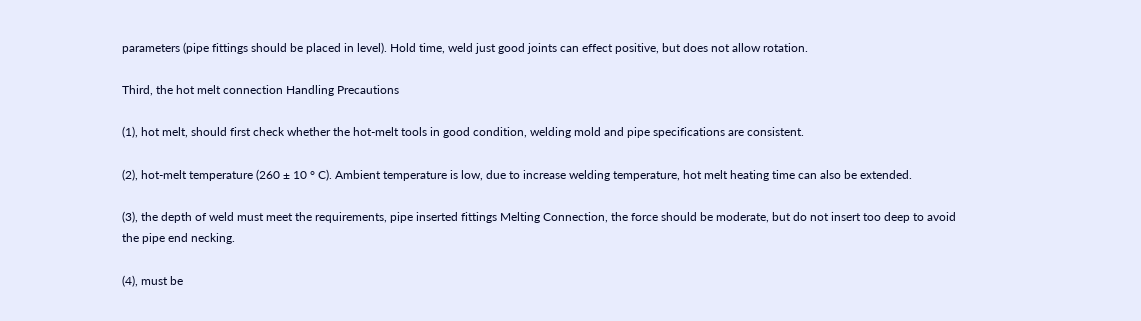parameters (pipe fittings should be placed in level). Hold time, weld just good joints can effect positive, but does not allow rotation.

Third, the hot melt connection Handling Precautions

(1), hot melt, should first check whether the hot-melt tools in good condition, welding mold and pipe specifications are consistent.

(2), hot-melt temperature (260 ± 10 ° C). Ambient temperature is low, due to increase welding temperature, hot melt heating time can also be extended.

(3), the depth of weld must meet the requirements, pipe inserted fittings Melting Connection, the force should be moderate, but do not insert too deep to avoid the pipe end necking.

(4), must be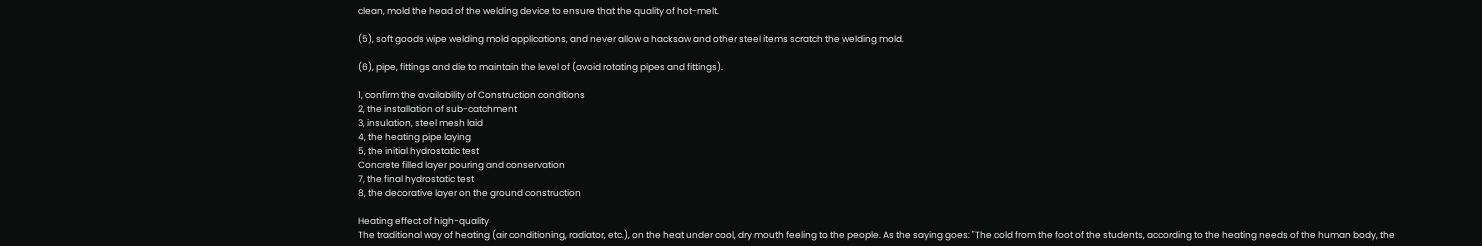clean, mold the head of the welding device to ensure that the quality of hot-melt.

(5), soft goods wipe welding mold applications, and never allow a hacksaw and other steel items scratch the welding mold.

(6), pipe, fittings and die to maintain the level of (avoid rotating pipes and fittings).

1, confirm the availability of Construction conditions
2, the installation of sub-catchment
3, insulation, steel mesh laid
4, the heating pipe laying
5, the initial hydrostatic test
Concrete filled layer pouring and conservation
7, the final hydrostatic test
8, the decorative layer on the ground construction

Heating effect of high-quality
The traditional way of heating (air conditioning, radiator, etc.), on the heat under cool, dry mouth feeling to the people. As the saying goes: "The cold from the foot of the students, according to the heating needs of the human body, the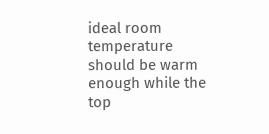ideal room temperature should be warm enough while the top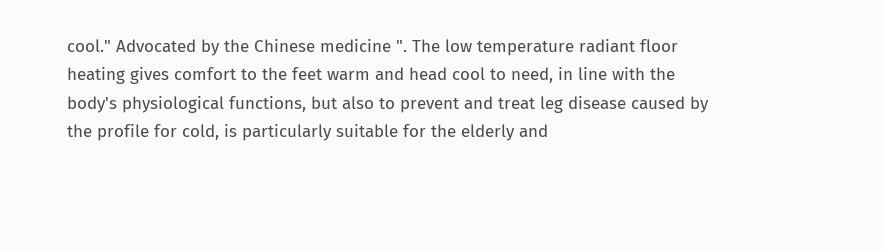cool." Advocated by the Chinese medicine ". The low temperature radiant floor heating gives comfort to the feet warm and head cool to need, in line with the body's physiological functions, but also to prevent and treat leg disease caused by the profile for cold, is particularly suitable for the elderly and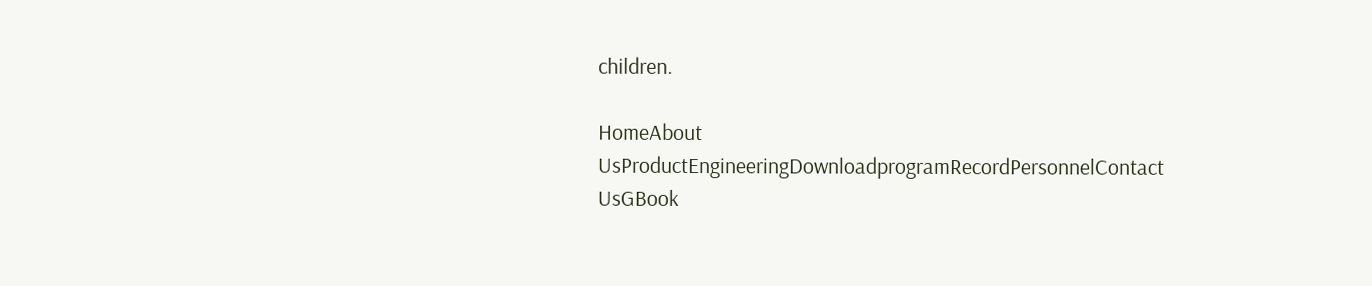children.

HomeAbout UsProductEngineeringDownloadprogramRecordPersonnelContact UsGBook